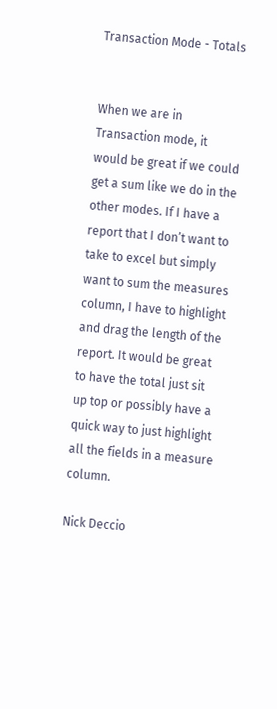Transaction Mode - Totals


When we are in Transaction mode, it would be great if we could get a sum like we do in the other modes. If I have a report that I don’t want to take to excel but simply want to sum the measures column, I have to highlight and drag the length of the report. It would be great to have the total just sit up top or possibly have a quick way to just highlight all the fields in a measure column.

Nick Deccio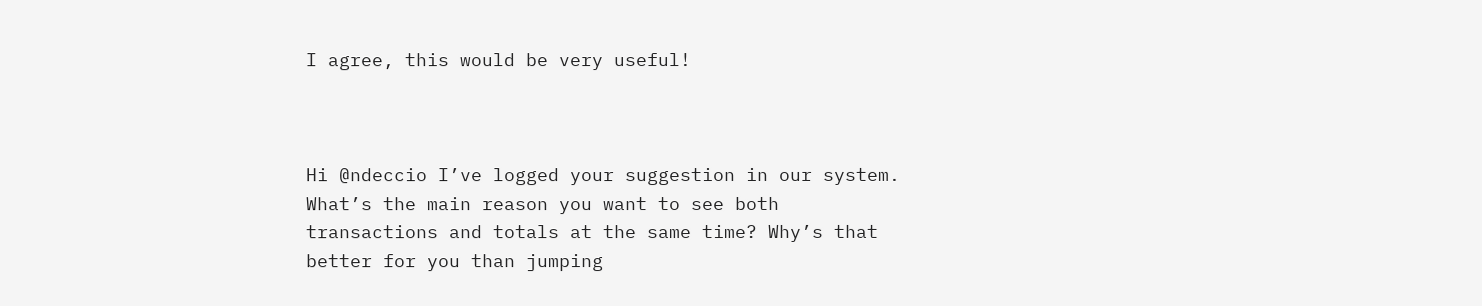I agree, this would be very useful!



Hi @ndeccio I’ve logged your suggestion in our system. What’s the main reason you want to see both transactions and totals at the same time? Why’s that better for you than jumping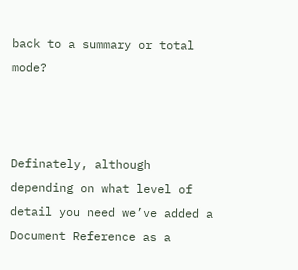back to a summary or total mode?



Definately, although depending on what level of detail you need we’ve added a Document Reference as a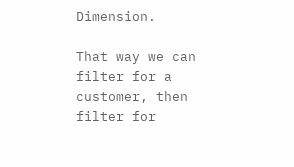Dimension.

That way we can filter for a customer, then filter for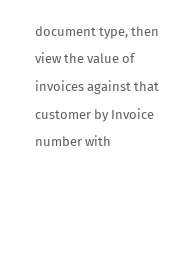document type, then view the value of invoices against that customer by Invoice number with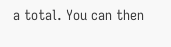a total. You can then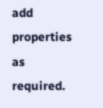add properties as required.